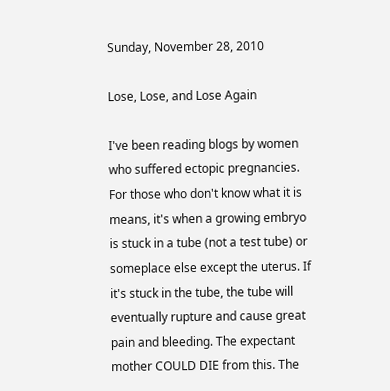Sunday, November 28, 2010

Lose, Lose, and Lose Again

I've been reading blogs by women who suffered ectopic pregnancies. For those who don't know what it is means, it's when a growing embryo is stuck in a tube (not a test tube) or someplace else except the uterus. If it's stuck in the tube, the tube will eventually rupture and cause great pain and bleeding. The expectant mother COULD DIE from this. The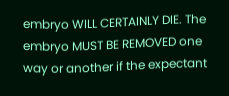embryo WILL CERTAINLY DIE. The embryo MUST BE REMOVED one way or another if the expectant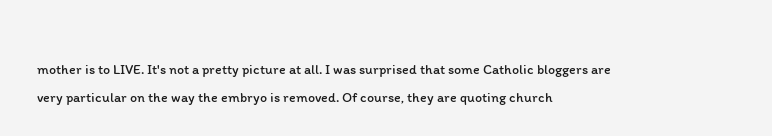mother is to LIVE. It's not a pretty picture at all. I was surprised that some Catholic bloggers are very particular on the way the embryo is removed. Of course, they are quoting church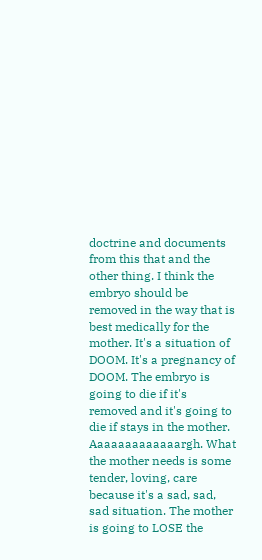doctrine and documents from this that and the other thing. I think the embryo should be removed in the way that is best medically for the mother. It's a situation of DOOM. It's a pregnancy of DOOM. The embryo is going to die if it's removed and it's going to die if stays in the mother. Aaaaaaaaaaaaargh. What the mother needs is some tender, loving, care because it's a sad, sad, sad situation. The mother is going to LOSE the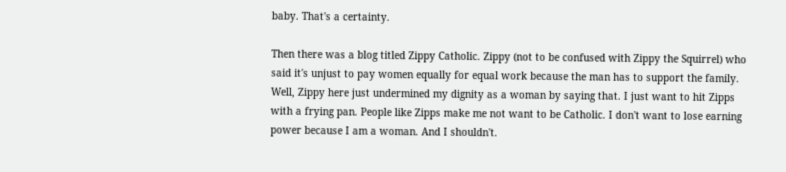baby. That's a certainty.

Then there was a blog titled Zippy Catholic. Zippy (not to be confused with Zippy the Squirrel) who said it's unjust to pay women equally for equal work because the man has to support the family. Well, Zippy here just undermined my dignity as a woman by saying that. I just want to hit Zipps with a frying pan. People like Zipps make me not want to be Catholic. I don't want to lose earning power because I am a woman. And I shouldn't.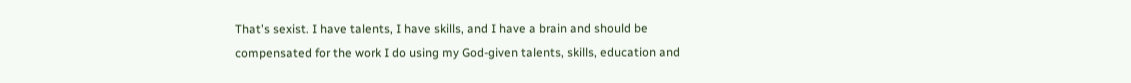That's sexist. I have talents, I have skills, and I have a brain and should be compensated for the work I do using my God-given talents, skills, education and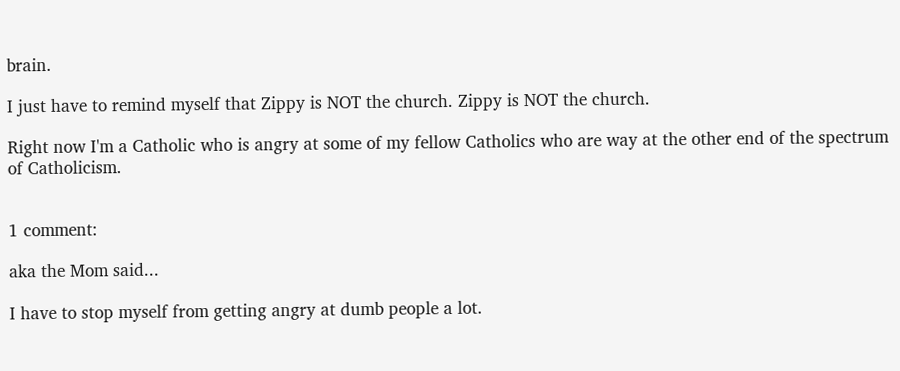brain.

I just have to remind myself that Zippy is NOT the church. Zippy is NOT the church.

Right now I'm a Catholic who is angry at some of my fellow Catholics who are way at the other end of the spectrum of Catholicism.


1 comment:

aka the Mom said...

I have to stop myself from getting angry at dumb people a lot.